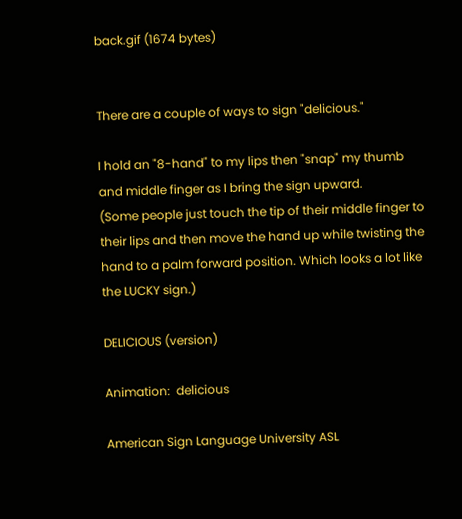back.gif (1674 bytes)


There are a couple of ways to sign "delicious."

I hold an "8-hand" to my lips then "snap" my thumb and middle finger as I bring the sign upward.
(Some people just touch the tip of their middle finger to their lips and then move the hand up while twisting the hand to a palm forward position. Which looks a lot like the LUCKY sign.)

DELICIOUS (version)

Animation:  delicious

American Sign Language University ASL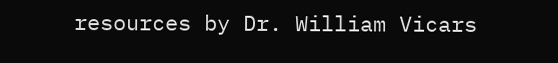resources by Dr. William Vicars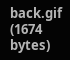back.gif (1674 bytes)